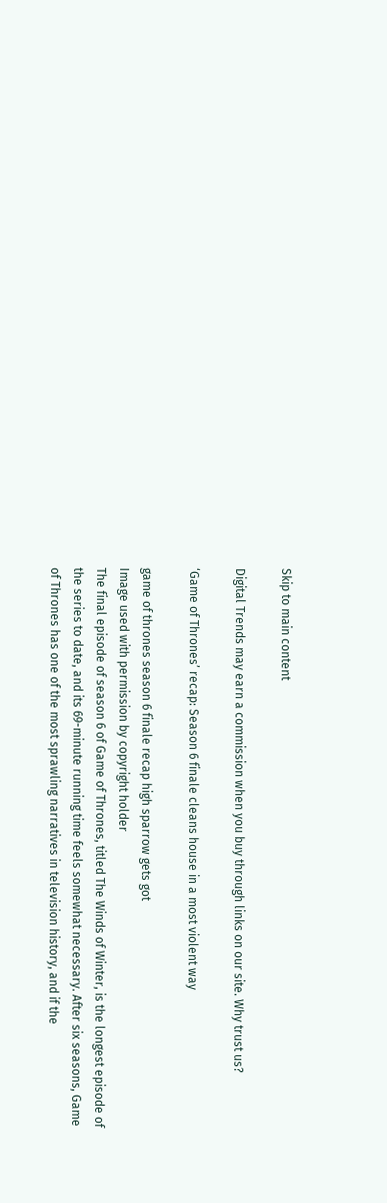Skip to main content

Digital Trends may earn a commission when you buy through links on our site. Why trust us?

‘Game of Thrones’ recap: Season 6 finale cleans house in a most violent way

game of thrones season 6 finale recap high sparrow gets got
Image used with permission by copyright holder
The final episode of season 6 of Game of Thrones, titled The Winds of Winter, is the longest episode of the series to date, and its 69-minute running time feels somewhat necessary. After six seasons, Game of Thrones has one of the most sprawling narratives in television history, and if the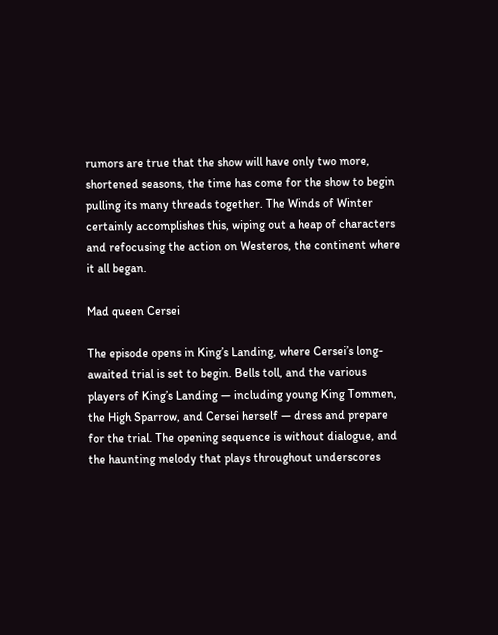rumors are true that the show will have only two more, shortened seasons, the time has come for the show to begin pulling its many threads together. The Winds of Winter certainly accomplishes this, wiping out a heap of characters and refocusing the action on Westeros, the continent where it all began.

Mad queen Cersei

The episode opens in King’s Landing, where Cersei’s long-awaited trial is set to begin. Bells toll, and the various players of King’s Landing — including young King Tommen, the High Sparrow, and Cersei herself — dress and prepare for the trial. The opening sequence is without dialogue, and the haunting melody that plays throughout underscores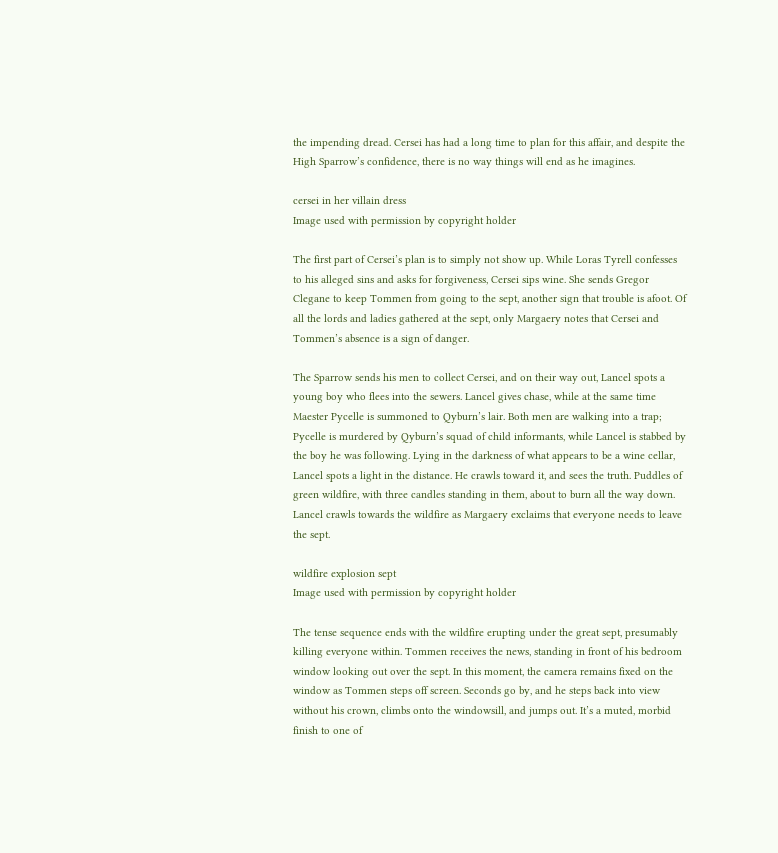the impending dread. Cersei has had a long time to plan for this affair, and despite the High Sparrow’s confidence, there is no way things will end as he imagines.

cersei in her villain dress
Image used with permission by copyright holder

The first part of Cersei’s plan is to simply not show up. While Loras Tyrell confesses to his alleged sins and asks for forgiveness, Cersei sips wine. She sends Gregor Clegane to keep Tommen from going to the sept, another sign that trouble is afoot. Of all the lords and ladies gathered at the sept, only Margaery notes that Cersei and Tommen’s absence is a sign of danger.

The Sparrow sends his men to collect Cersei, and on their way out, Lancel spots a young boy who flees into the sewers. Lancel gives chase, while at the same time Maester Pycelle is summoned to Qyburn’s lair. Both men are walking into a trap; Pycelle is murdered by Qyburn’s squad of child informants, while Lancel is stabbed by the boy he was following. Lying in the darkness of what appears to be a wine cellar, Lancel spots a light in the distance. He crawls toward it, and sees the truth. Puddles of green wildfire, with three candles standing in them, about to burn all the way down. Lancel crawls towards the wildfire as Margaery exclaims that everyone needs to leave the sept.

wildfire explosion sept
Image used with permission by copyright holder

The tense sequence ends with the wildfire erupting under the great sept, presumably killing everyone within. Tommen receives the news, standing in front of his bedroom window looking out over the sept. In this moment, the camera remains fixed on the window as Tommen steps off screen. Seconds go by, and he steps back into view without his crown, climbs onto the windowsill, and jumps out. It’s a muted, morbid finish to one of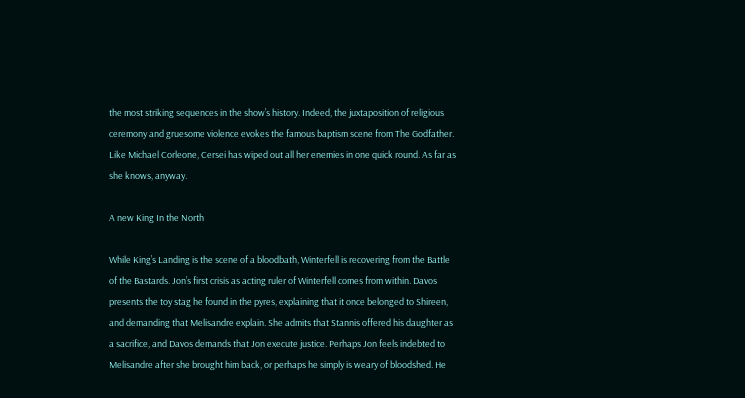the most striking sequences in the show’s history. Indeed, the juxtaposition of religious ceremony and gruesome violence evokes the famous baptism scene from The Godfather. Like Michael Corleone, Cersei has wiped out all her enemies in one quick round. As far as she knows, anyway.

A new King In the North

While King’s Landing is the scene of a bloodbath, Winterfell is recovering from the Battle of the Bastards. Jon’s first crisis as acting ruler of Winterfell comes from within. Davos presents the toy stag he found in the pyres, explaining that it once belonged to Shireen, and demanding that Melisandre explain. She admits that Stannis offered his daughter as a sacrifice, and Davos demands that Jon execute justice. Perhaps Jon feels indebted to Melisandre after she brought him back, or perhaps he simply is weary of bloodshed. He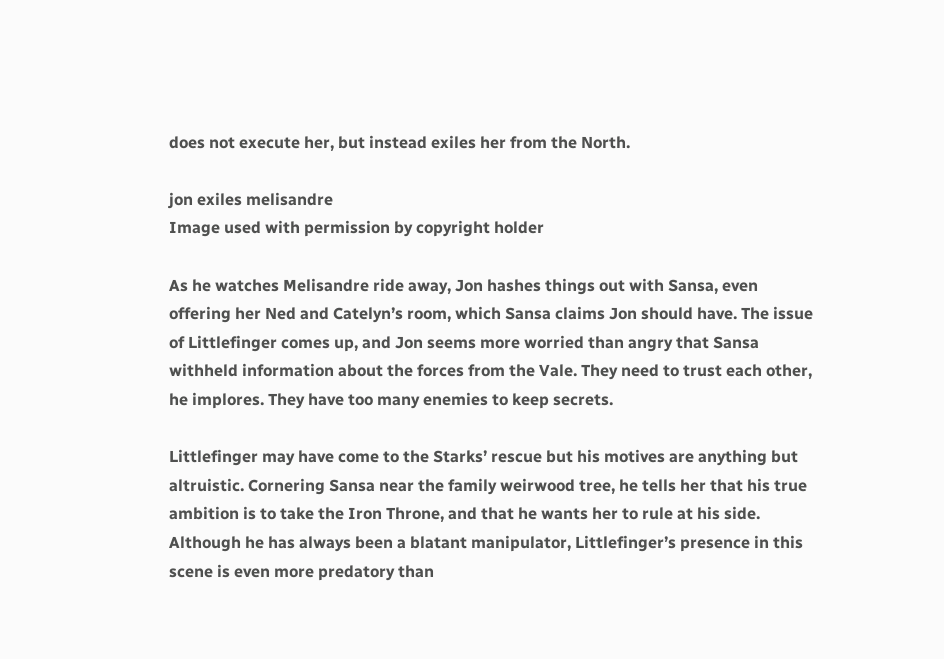does not execute her, but instead exiles her from the North.

jon exiles melisandre
Image used with permission by copyright holder

As he watches Melisandre ride away, Jon hashes things out with Sansa, even offering her Ned and Catelyn’s room, which Sansa claims Jon should have. The issue of Littlefinger comes up, and Jon seems more worried than angry that Sansa withheld information about the forces from the Vale. They need to trust each other, he implores. They have too many enemies to keep secrets.

Littlefinger may have come to the Starks’ rescue but his motives are anything but altruistic. Cornering Sansa near the family weirwood tree, he tells her that his true ambition is to take the Iron Throne, and that he wants her to rule at his side. Although he has always been a blatant manipulator, Littlefinger’s presence in this scene is even more predatory than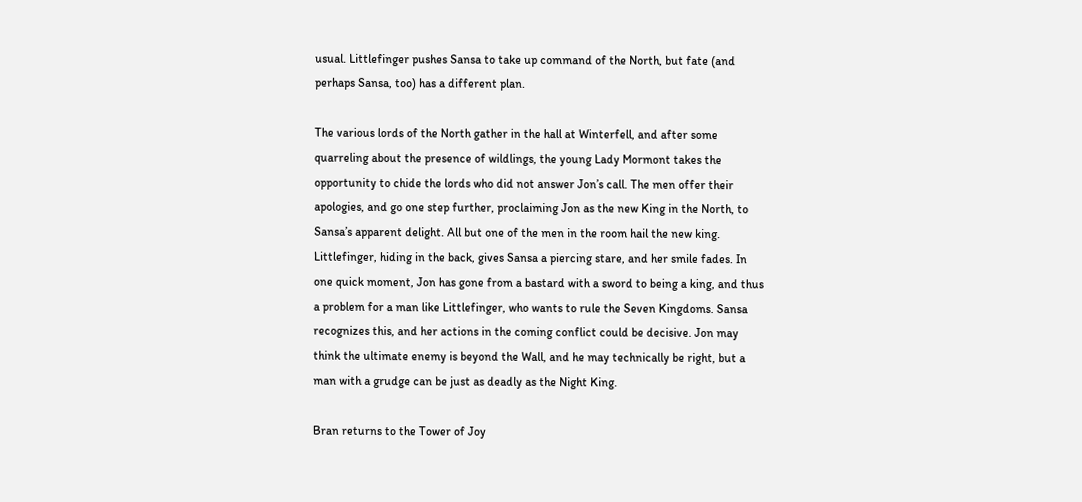usual. Littlefinger pushes Sansa to take up command of the North, but fate (and perhaps Sansa, too) has a different plan.

The various lords of the North gather in the hall at Winterfell, and after some quarreling about the presence of wildlings, the young Lady Mormont takes the opportunity to chide the lords who did not answer Jon’s call. The men offer their apologies, and go one step further, proclaiming Jon as the new King in the North, to Sansa’s apparent delight. All but one of the men in the room hail the new king. Littlefinger, hiding in the back, gives Sansa a piercing stare, and her smile fades. In one quick moment, Jon has gone from a bastard with a sword to being a king, and thus a problem for a man like Littlefinger, who wants to rule the Seven Kingdoms. Sansa recognizes this, and her actions in the coming conflict could be decisive. Jon may think the ultimate enemy is beyond the Wall, and he may technically be right, but a man with a grudge can be just as deadly as the Night King.

Bran returns to the Tower of Joy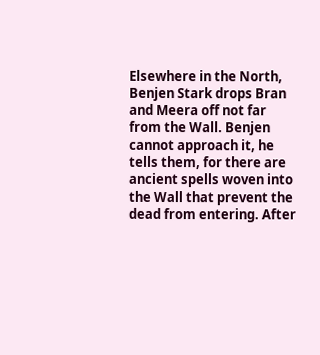Elsewhere in the North, Benjen Stark drops Bran and Meera off not far from the Wall. Benjen cannot approach it, he tells them, for there are ancient spells woven into the Wall that prevent the dead from entering. After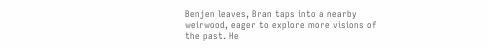Benjen leaves, Bran taps into a nearby weirwood, eager to explore more visions of the past. He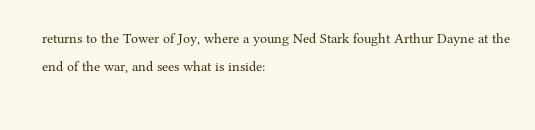returns to the Tower of Joy, where a young Ned Stark fought Arthur Dayne at the end of the war, and sees what is inside: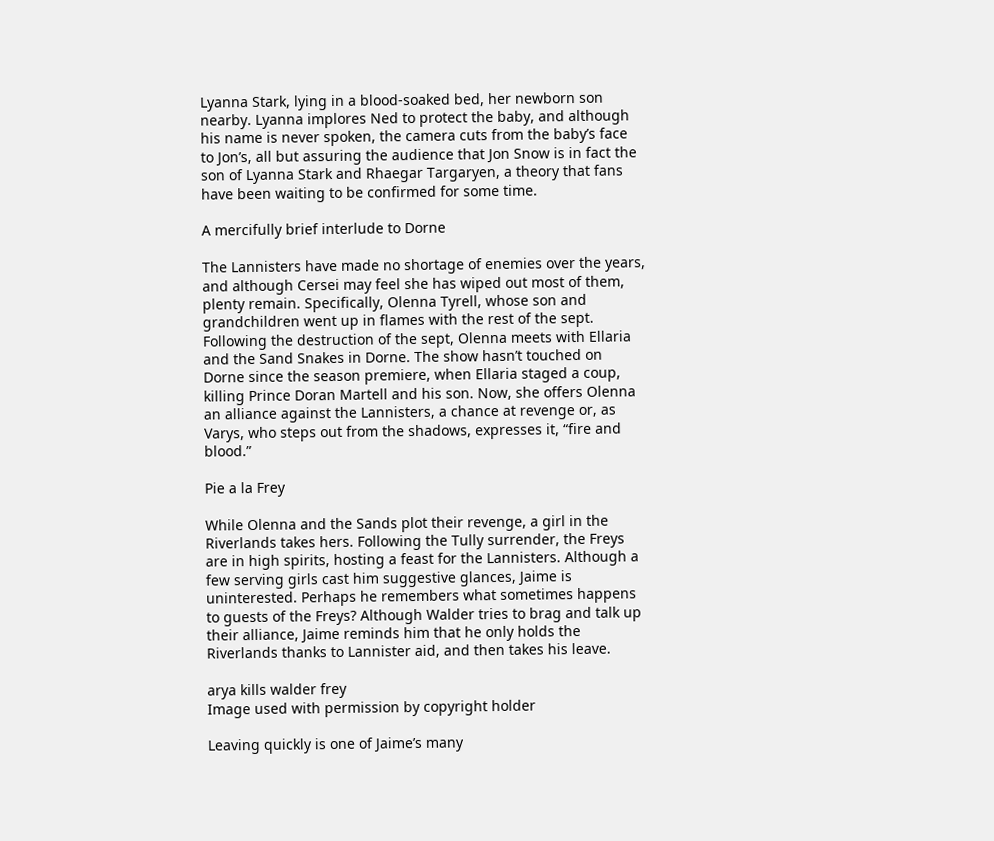Lyanna Stark, lying in a blood-soaked bed, her newborn son nearby. Lyanna implores Ned to protect the baby, and although his name is never spoken, the camera cuts from the baby’s face to Jon’s, all but assuring the audience that Jon Snow is in fact the son of Lyanna Stark and Rhaegar Targaryen, a theory that fans have been waiting to be confirmed for some time.

A mercifully brief interlude to Dorne

The Lannisters have made no shortage of enemies over the years, and although Cersei may feel she has wiped out most of them, plenty remain. Specifically, Olenna Tyrell, whose son and grandchildren went up in flames with the rest of the sept. Following the destruction of the sept, Olenna meets with Ellaria and the Sand Snakes in Dorne. The show hasn’t touched on Dorne since the season premiere, when Ellaria staged a coup, killing Prince Doran Martell and his son. Now, she offers Olenna an alliance against the Lannisters, a chance at revenge or, as Varys, who steps out from the shadows, expresses it, “fire and blood.”

Pie a la Frey

While Olenna and the Sands plot their revenge, a girl in the Riverlands takes hers. Following the Tully surrender, the Freys are in high spirits, hosting a feast for the Lannisters. Although a few serving girls cast him suggestive glances, Jaime is uninterested. Perhaps he remembers what sometimes happens to guests of the Freys? Although Walder tries to brag and talk up their alliance, Jaime reminds him that he only holds the Riverlands thanks to Lannister aid, and then takes his leave.

arya kills walder frey
Image used with permission by copyright holder

Leaving quickly is one of Jaime’s many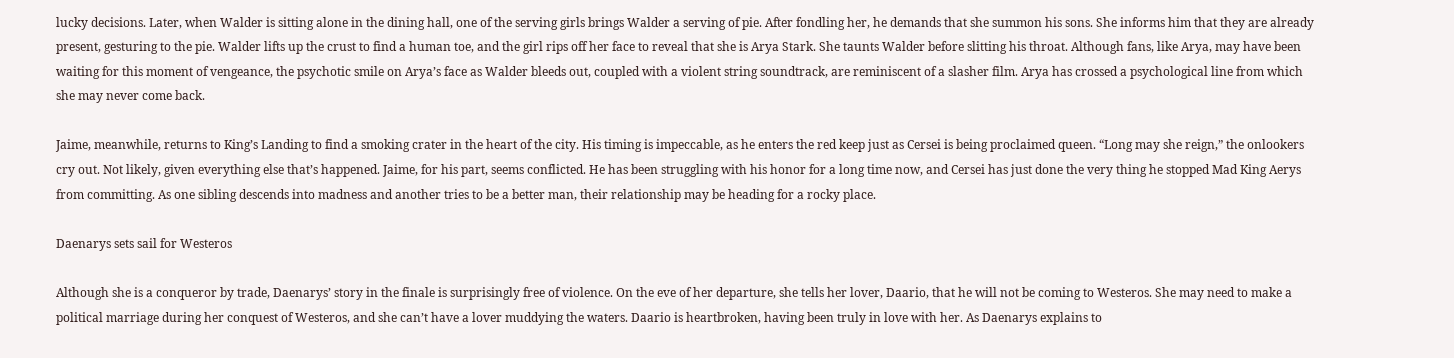lucky decisions. Later, when Walder is sitting alone in the dining hall, one of the serving girls brings Walder a serving of pie. After fondling her, he demands that she summon his sons. She informs him that they are already present, gesturing to the pie. Walder lifts up the crust to find a human toe, and the girl rips off her face to reveal that she is Arya Stark. She taunts Walder before slitting his throat. Although fans, like Arya, may have been waiting for this moment of vengeance, the psychotic smile on Arya’s face as Walder bleeds out, coupled with a violent string soundtrack, are reminiscent of a slasher film. Arya has crossed a psychological line from which she may never come back.

Jaime, meanwhile, returns to King’s Landing to find a smoking crater in the heart of the city. His timing is impeccable, as he enters the red keep just as Cersei is being proclaimed queen. “Long may she reign,” the onlookers cry out. Not likely, given everything else that’s happened. Jaime, for his part, seems conflicted. He has been struggling with his honor for a long time now, and Cersei has just done the very thing he stopped Mad King Aerys from committing. As one sibling descends into madness and another tries to be a better man, their relationship may be heading for a rocky place.

Daenarys sets sail for Westeros

Although she is a conqueror by trade, Daenarys’ story in the finale is surprisingly free of violence. On the eve of her departure, she tells her lover, Daario, that he will not be coming to Westeros. She may need to make a political marriage during her conquest of Westeros, and she can’t have a lover muddying the waters. Daario is heartbroken, having been truly in love with her. As Daenarys explains to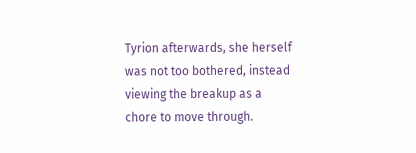Tyrion afterwards, she herself was not too bothered, instead viewing the breakup as a chore to move through.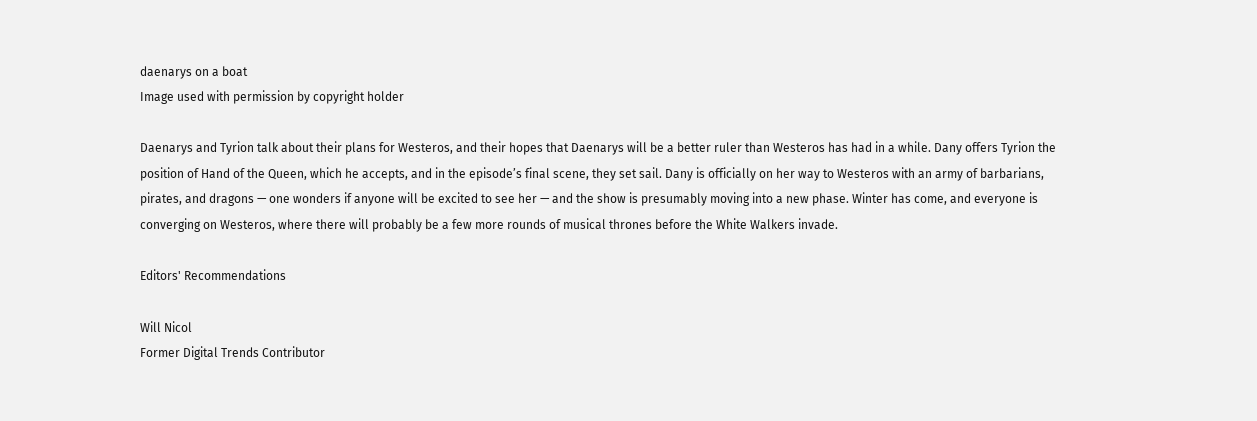daenarys on a boat
Image used with permission by copyright holder

Daenarys and Tyrion talk about their plans for Westeros, and their hopes that Daenarys will be a better ruler than Westeros has had in a while. Dany offers Tyrion the position of Hand of the Queen, which he accepts, and in the episode’s final scene, they set sail. Dany is officially on her way to Westeros with an army of barbarians, pirates, and dragons — one wonders if anyone will be excited to see her — and the show is presumably moving into a new phase. Winter has come, and everyone is converging on Westeros, where there will probably be a few more rounds of musical thrones before the White Walkers invade.

Editors' Recommendations

Will Nicol
Former Digital Trends Contributor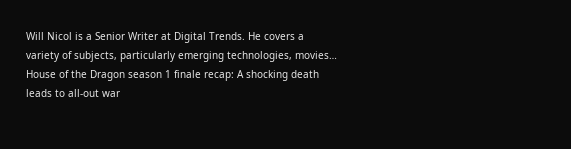Will Nicol is a Senior Writer at Digital Trends. He covers a variety of subjects, particularly emerging technologies, movies…
House of the Dragon season 1 finale recap: A shocking death leads to all-out war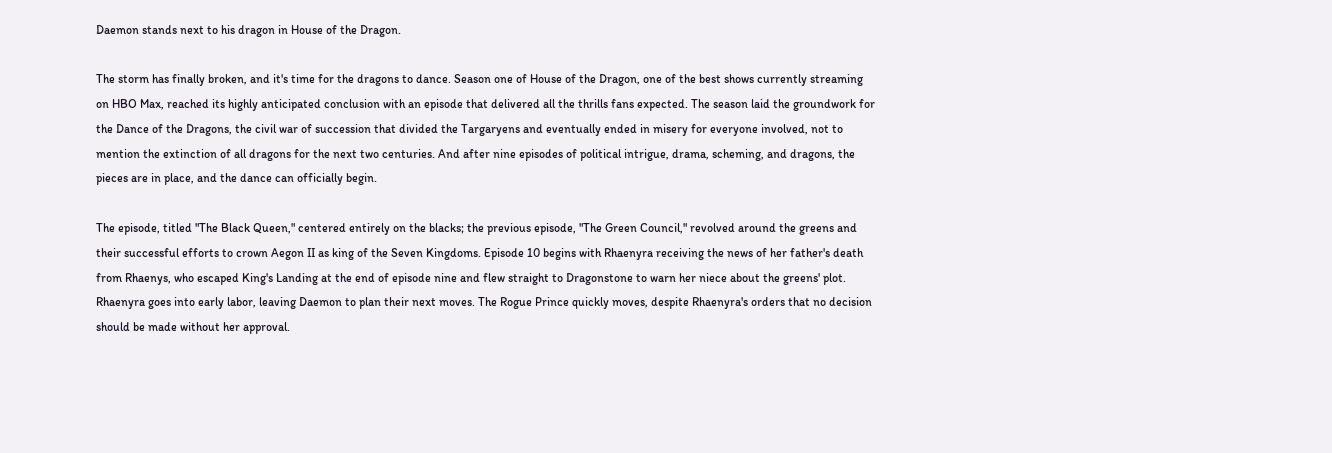Daemon stands next to his dragon in House of the Dragon.

The storm has finally broken, and it's time for the dragons to dance. Season one of House of the Dragon, one of the best shows currently streaming on HBO Max, reached its highly anticipated conclusion with an episode that delivered all the thrills fans expected. The season laid the groundwork for the Dance of the Dragons, the civil war of succession that divided the Targaryens and eventually ended in misery for everyone involved, not to mention the extinction of all dragons for the next two centuries. And after nine episodes of political intrigue, drama, scheming, and dragons, the pieces are in place, and the dance can officially begin.

The episode, titled "The Black Queen," centered entirely on the blacks; the previous episode, "The Green Council," revolved around the greens and their successful efforts to crown Aegon II as king of the Seven Kingdoms. Episode 10 begins with Rhaenyra receiving the news of her father's death from Rhaenys, who escaped King's Landing at the end of episode nine and flew straight to Dragonstone to warn her niece about the greens' plot. Rhaenyra goes into early labor, leaving Daemon to plan their next moves. The Rogue Prince quickly moves, despite Rhaenyra's orders that no decision should be made without her approval.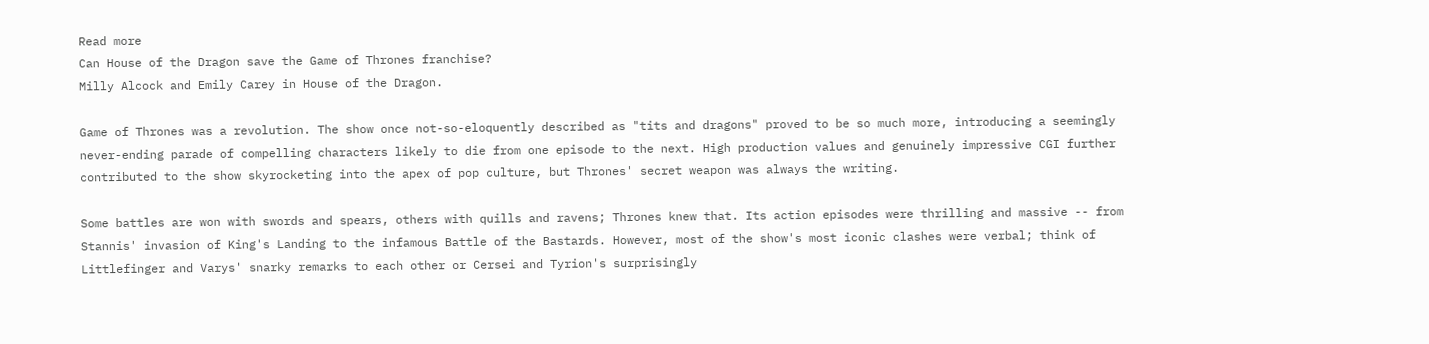Read more
Can House of the Dragon save the Game of Thrones franchise?
Milly Alcock and Emily Carey in House of the Dragon.

Game of Thrones was a revolution. The show once not-so-eloquently described as "tits and dragons" proved to be so much more, introducing a seemingly never-ending parade of compelling characters likely to die from one episode to the next. High production values and genuinely impressive CGI further contributed to the show skyrocketing into the apex of pop culture, but Thrones' secret weapon was always the writing.

Some battles are won with swords and spears, others with quills and ravens; Thrones knew that. Its action episodes were thrilling and massive -- from Stannis' invasion of King's Landing to the infamous Battle of the Bastards. However, most of the show's most iconic clashes were verbal; think of Littlefinger and Varys' snarky remarks to each other or Cersei and Tyrion's surprisingly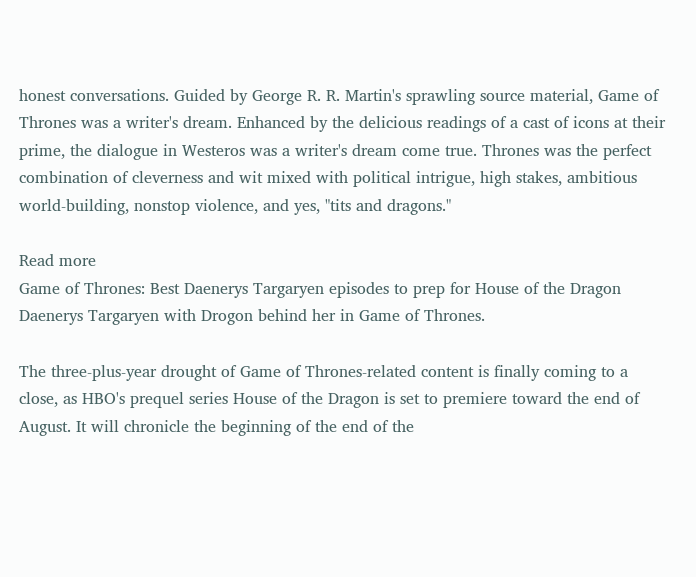honest conversations. Guided by George R. R. Martin's sprawling source material, Game of Thrones was a writer's dream. Enhanced by the delicious readings of a cast of icons at their prime, the dialogue in Westeros was a writer's dream come true. Thrones was the perfect combination of cleverness and wit mixed with political intrigue, high stakes, ambitious world-building, nonstop violence, and yes, "tits and dragons."

Read more
Game of Thrones: Best Daenerys Targaryen episodes to prep for House of the Dragon
Daenerys Targaryen with Drogon behind her in Game of Thrones.

The three-plus-year drought of Game of Thrones-related content is finally coming to a close, as HBO's prequel series House of the Dragon is set to premiere toward the end of August. It will chronicle the beginning of the end of the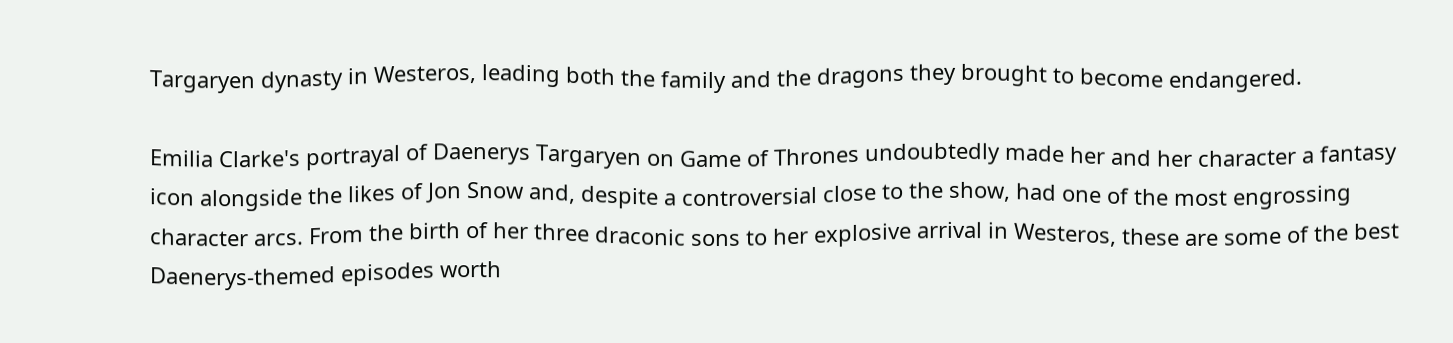Targaryen dynasty in Westeros, leading both the family and the dragons they brought to become endangered.

Emilia Clarke's portrayal of Daenerys Targaryen on Game of Thrones undoubtedly made her and her character a fantasy icon alongside the likes of Jon Snow and, despite a controversial close to the show, had one of the most engrossing character arcs. From the birth of her three draconic sons to her explosive arrival in Westeros, these are some of the best Daenerys-themed episodes worth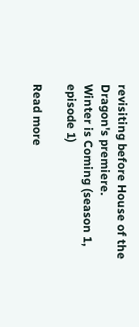revisiting before House of the Dragon's premiere.
Winter is Coming (season 1, episode 1)

Read more